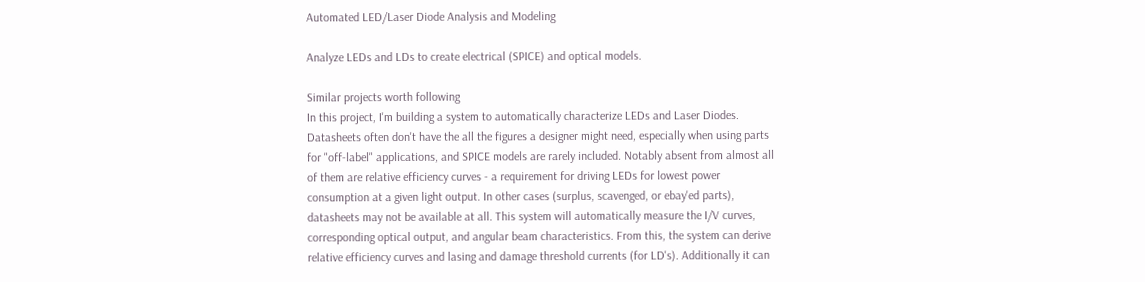Automated LED/Laser Diode Analysis and Modeling

Analyze LEDs and LDs to create electrical (SPICE) and optical models.

Similar projects worth following
In this project, I'm building a system to automatically characterize LEDs and Laser Diodes. Datasheets often don't have the all the figures a designer might need, especially when using parts for "off-label" applications, and SPICE models are rarely included. Notably absent from almost all of them are relative efficiency curves - a requirement for driving LEDs for lowest power consumption at a given light output. In other cases (surplus, scavenged, or ebay'ed parts), datasheets may not be available at all. This system will automatically measure the I/V curves, corresponding optical output, and angular beam characteristics. From this, the system can derive relative efficiency curves and lasing and damage threshold currents (for LD's). Additionally it can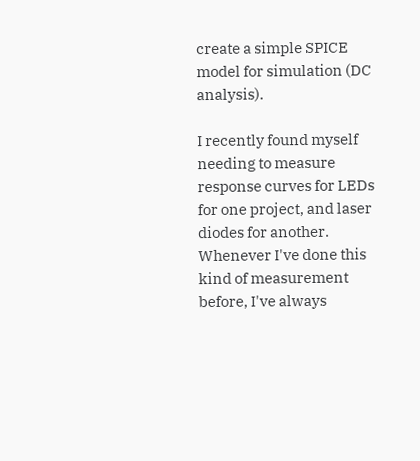create a simple SPICE model for simulation (DC analysis).

I recently found myself needing to measure response curves for LEDs for one project, and laser diodes for another. Whenever I've done this kind of measurement before, I've always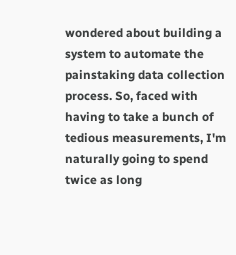wondered about building a system to automate the painstaking data collection process. So, faced with having to take a bunch of tedious measurements, I'm naturally going to spend twice as long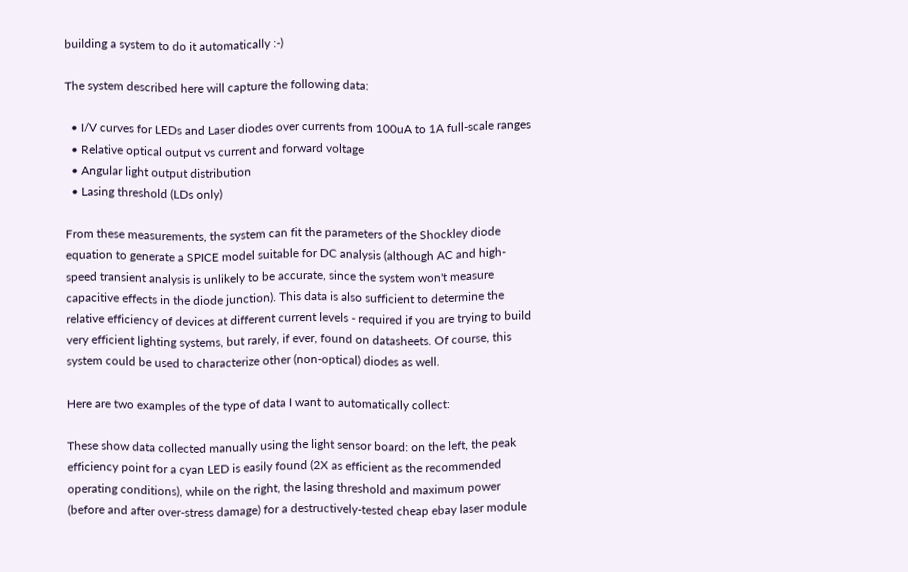building a system to do it automatically :-)

The system described here will capture the following data:

  • I/V curves for LEDs and Laser diodes over currents from 100uA to 1A full-scale ranges
  • Relative optical output vs current and forward voltage
  • Angular light output distribution
  • Lasing threshold (LDs only)

From these measurements, the system can fit the parameters of the Shockley diode equation to generate a SPICE model suitable for DC analysis (although AC and high-speed transient analysis is unlikely to be accurate, since the system won't measure capacitive effects in the diode junction). This data is also sufficient to determine the relative efficiency of devices at different current levels - required if you are trying to build very efficient lighting systems, but rarely, if ever, found on datasheets. Of course, this system could be used to characterize other (non-optical) diodes as well.

Here are two examples of the type of data I want to automatically collect:

These show data collected manually using the light sensor board: on the left, the peak efficiency point for a cyan LED is easily found (2X as efficient as the recommended operating conditions), while on the right, the lasing threshold and maximum power (before and after over-stress damage) for a destructively-tested cheap ebay laser module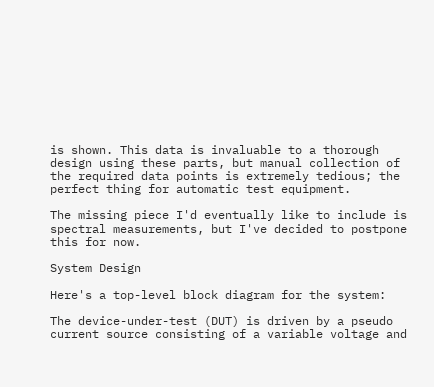is shown. This data is invaluable to a thorough design using these parts, but manual collection of the required data points is extremely tedious; the perfect thing for automatic test equipment.

The missing piece I'd eventually like to include is spectral measurements, but I've decided to postpone this for now.

System Design

Here's a top-level block diagram for the system:

The device-under-test (DUT) is driven by a pseudo current source consisting of a variable voltage and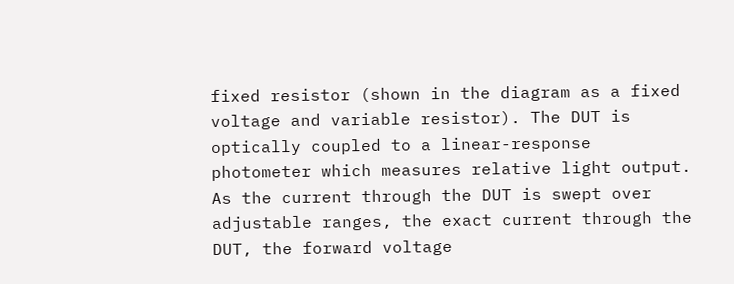fixed resistor (shown in the diagram as a fixed voltage and variable resistor). The DUT is optically coupled to a linear-response photometer which measures relative light output. As the current through the DUT is swept over adjustable ranges, the exact current through the DUT, the forward voltage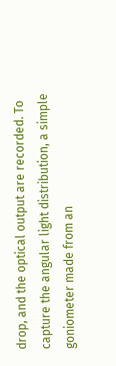drop, and the optical output are recorded. To capture the angular light distribution, a simple goniometer made from an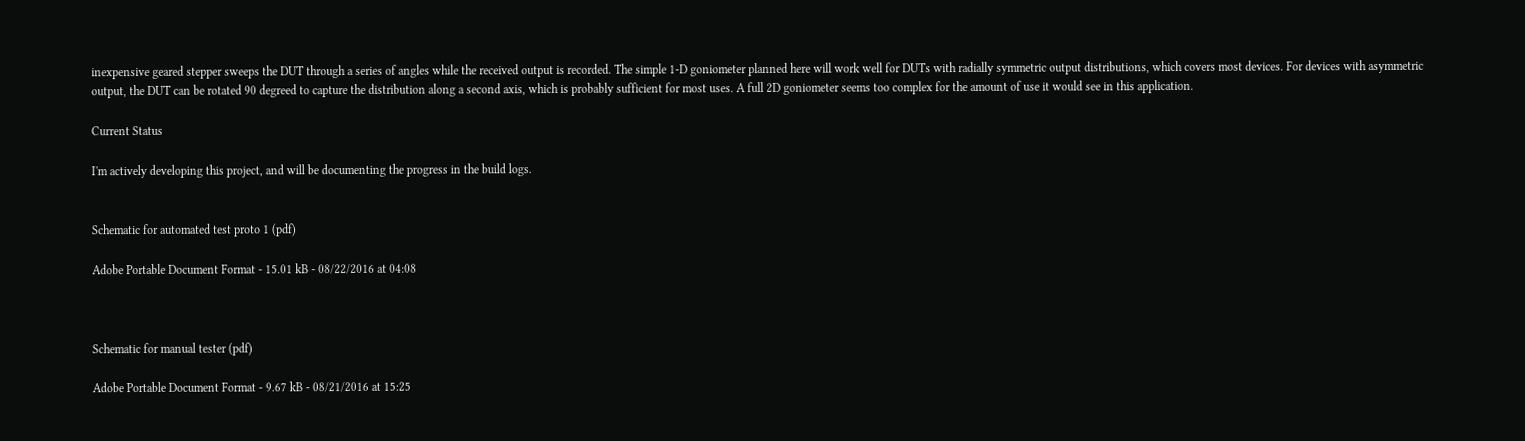inexpensive geared stepper sweeps the DUT through a series of angles while the received output is recorded. The simple 1-D goniometer planned here will work well for DUTs with radially symmetric output distributions, which covers most devices. For devices with asymmetric output, the DUT can be rotated 90 degreed to capture the distribution along a second axis, which is probably sufficient for most uses. A full 2D goniometer seems too complex for the amount of use it would see in this application.

Current Status

I'm actively developing this project, and will be documenting the progress in the build logs.


Schematic for automated test proto 1 (pdf)

Adobe Portable Document Format - 15.01 kB - 08/22/2016 at 04:08



Schematic for manual tester (pdf)

Adobe Portable Document Format - 9.67 kB - 08/21/2016 at 15:25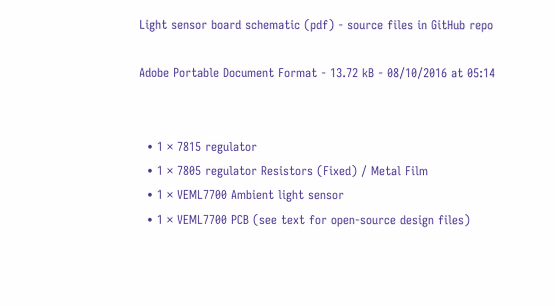Light sensor board schematic (pdf) - source files in GitHub repo

Adobe Portable Document Format - 13.72 kB - 08/10/2016 at 05:14


  • 1 × 7815 regulator
  • 1 × 7805 regulator Resistors (Fixed) / Metal Film
  • 1 × VEML7700 Ambient light sensor
  • 1 × VEML7700 PCB (see text for open-source design files)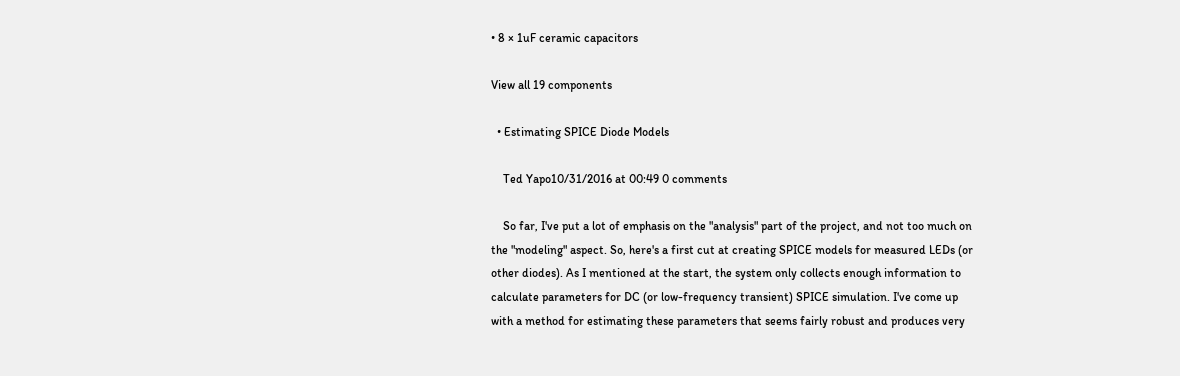• 8 × 1uF ceramic capacitors

View all 19 components

  • Estimating SPICE Diode Models

    Ted Yapo10/31/2016 at 00:49 0 comments

    So far, I've put a lot of emphasis on the "analysis" part of the project, and not too much on the "modeling" aspect. So, here's a first cut at creating SPICE models for measured LEDs (or other diodes). As I mentioned at the start, the system only collects enough information to calculate parameters for DC (or low-frequency transient) SPICE simulation. I've come up with a method for estimating these parameters that seems fairly robust and produces very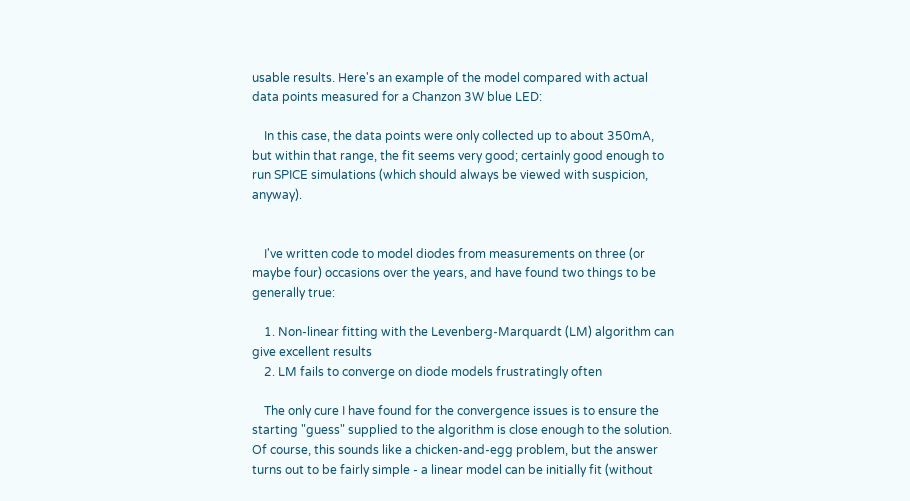usable results. Here's an example of the model compared with actual data points measured for a Chanzon 3W blue LED:

    In this case, the data points were only collected up to about 350mA, but within that range, the fit seems very good; certainly good enough to run SPICE simulations (which should always be viewed with suspicion, anyway).


    I've written code to model diodes from measurements on three (or maybe four) occasions over the years, and have found two things to be generally true:

    1. Non-linear fitting with the Levenberg-Marquardt (LM) algorithm can give excellent results
    2. LM fails to converge on diode models frustratingly often

    The only cure I have found for the convergence issues is to ensure the starting "guess" supplied to the algorithm is close enough to the solution. Of course, this sounds like a chicken-and-egg problem, but the answer turns out to be fairly simple - a linear model can be initially fit (without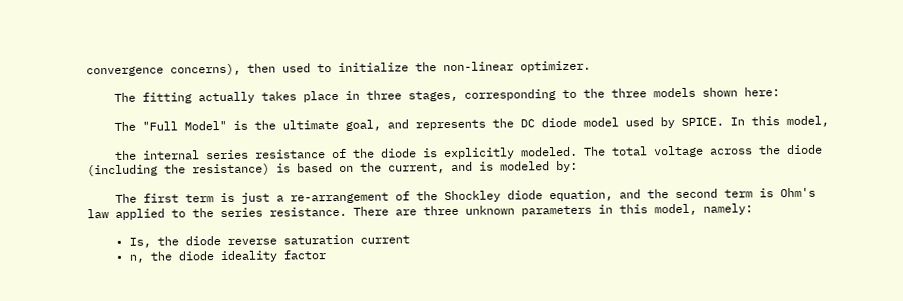convergence concerns), then used to initialize the non-linear optimizer.

    The fitting actually takes place in three stages, corresponding to the three models shown here:

    The "Full Model" is the ultimate goal, and represents the DC diode model used by SPICE. In this model,

    the internal series resistance of the diode is explicitly modeled. The total voltage across the diode (including the resistance) is based on the current, and is modeled by:

    The first term is just a re-arrangement of the Shockley diode equation, and the second term is Ohm's law applied to the series resistance. There are three unknown parameters in this model, namely:

    • Is, the diode reverse saturation current
    • n, the diode ideality factor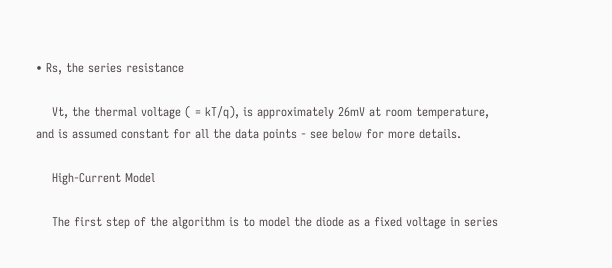• Rs, the series resistance

    Vt, the thermal voltage ( = kT/q), is approximately 26mV at room temperature, and is assumed constant for all the data points - see below for more details.

    High-Current Model

    The first step of the algorithm is to model the diode as a fixed voltage in series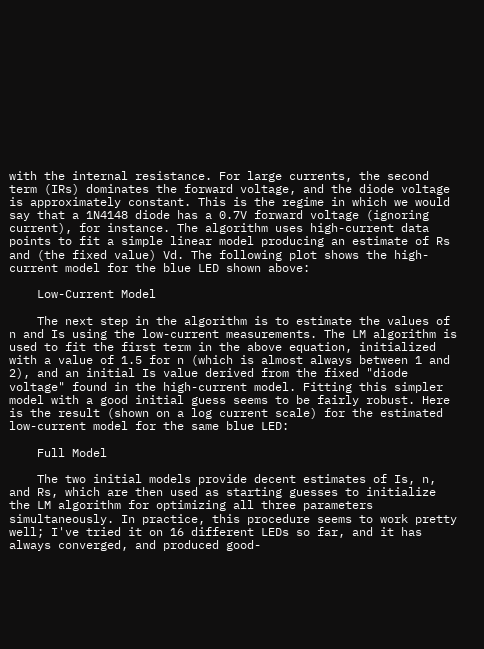with the internal resistance. For large currents, the second term (IRs) dominates the forward voltage, and the diode voltage is approximately constant. This is the regime in which we would say that a 1N4148 diode has a 0.7V forward voltage (ignoring current), for instance. The algorithm uses high-current data points to fit a simple linear model producing an estimate of Rs and (the fixed value) Vd. The following plot shows the high-current model for the blue LED shown above:

    Low-Current Model

    The next step in the algorithm is to estimate the values of n and Is using the low-current measurements. The LM algorithm is used to fit the first term in the above equation, initialized with a value of 1.5 for n (which is almost always between 1 and 2), and an initial Is value derived from the fixed "diode voltage" found in the high-current model. Fitting this simpler model with a good initial guess seems to be fairly robust. Here is the result (shown on a log current scale) for the estimated low-current model for the same blue LED:

    Full Model

    The two initial models provide decent estimates of Is, n, and Rs, which are then used as starting guesses to initialize the LM algorithm for optimizing all three parameters simultaneously. In practice, this procedure seems to work pretty well; I've tried it on 16 different LEDs so far, and it has always converged, and produced good-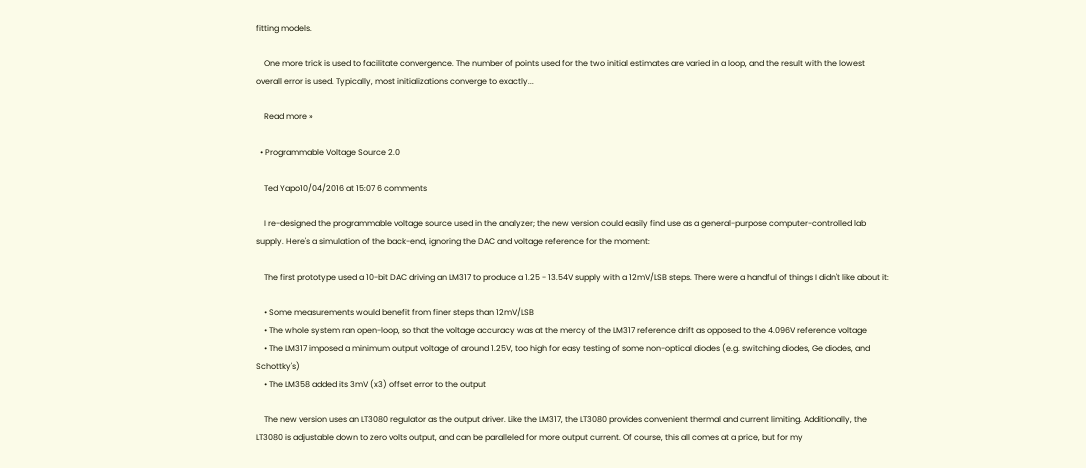fitting models.

    One more trick is used to facilitate convergence. The number of points used for the two initial estimates are varied in a loop, and the result with the lowest overall error is used. Typically, most initializations converge to exactly...

    Read more »

  • Programmable Voltage Source 2.0

    Ted Yapo10/04/2016 at 15:07 6 comments

    I re-designed the programmable voltage source used in the analyzer; the new version could easily find use as a general-purpose computer-controlled lab supply. Here's a simulation of the back-end, ignoring the DAC and voltage reference for the moment:

    The first prototype used a 10-bit DAC driving an LM317 to produce a 1.25 - 13.54V supply with a 12mV/LSB steps. There were a handful of things I didn't like about it:

    • Some measurements would benefit from finer steps than 12mV/LSB
    • The whole system ran open-loop, so that the voltage accuracy was at the mercy of the LM317 reference drift as opposed to the 4.096V reference voltage
    • The LM317 imposed a minimum output voltage of around 1.25V, too high for easy testing of some non-optical diodes (e.g. switching diodes, Ge diodes, and Schottky's)
    • The LM358 added its 3mV (x3) offset error to the output

    The new version uses an LT3080 regulator as the output driver. Like the LM317, the LT3080 provides convenient thermal and current limiting. Additionally, the LT3080 is adjustable down to zero volts output, and can be paralleled for more output current. Of course, this all comes at a price, but for my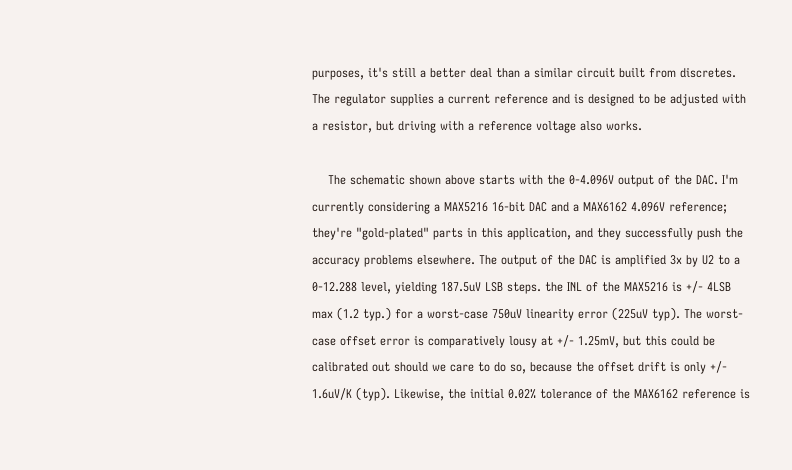purposes, it's still a better deal than a similar circuit built from discretes. The regulator supplies a current reference and is designed to be adjusted with a resistor, but driving with a reference voltage also works.

    The schematic shown above starts with the 0-4.096V output of the DAC. I'm currently considering a MAX5216 16-bit DAC and a MAX6162 4.096V reference; they're "gold-plated" parts in this application, and they successfully push the accuracy problems elsewhere. The output of the DAC is amplified 3x by U2 to a 0-12.288 level, yielding 187.5uV LSB steps. the INL of the MAX5216 is +/- 4LSB max (1.2 typ.) for a worst-case 750uV linearity error (225uV typ). The worst-case offset error is comparatively lousy at +/- 1.25mV, but this could be calibrated out should we care to do so, because the offset drift is only +/- 1.6uV/K (typ). Likewise, the initial 0.02% tolerance of the MAX6162 reference is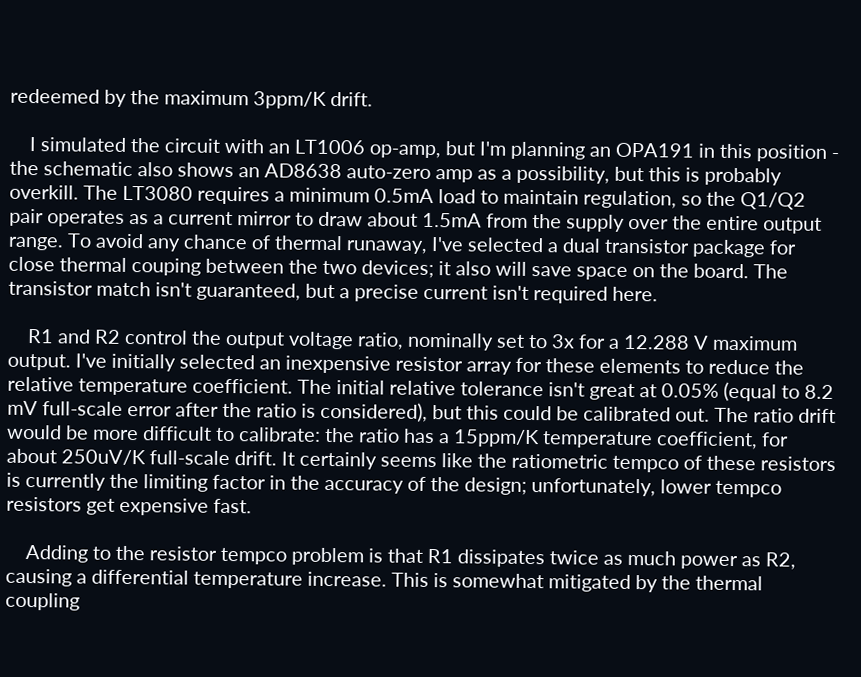redeemed by the maximum 3ppm/K drift.

    I simulated the circuit with an LT1006 op-amp, but I'm planning an OPA191 in this position - the schematic also shows an AD8638 auto-zero amp as a possibility, but this is probably overkill. The LT3080 requires a minimum 0.5mA load to maintain regulation, so the Q1/Q2 pair operates as a current mirror to draw about 1.5mA from the supply over the entire output range. To avoid any chance of thermal runaway, I've selected a dual transistor package for close thermal couping between the two devices; it also will save space on the board. The transistor match isn't guaranteed, but a precise current isn't required here.

    R1 and R2 control the output voltage ratio, nominally set to 3x for a 12.288 V maximum output. I've initially selected an inexpensive resistor array for these elements to reduce the relative temperature coefficient. The initial relative tolerance isn't great at 0.05% (equal to 8.2 mV full-scale error after the ratio is considered), but this could be calibrated out. The ratio drift would be more difficult to calibrate: the ratio has a 15ppm/K temperature coefficient, for about 250uV/K full-scale drift. It certainly seems like the ratiometric tempco of these resistors is currently the limiting factor in the accuracy of the design; unfortunately, lower tempco resistors get expensive fast.

    Adding to the resistor tempco problem is that R1 dissipates twice as much power as R2, causing a differential temperature increase. This is somewhat mitigated by the thermal coupling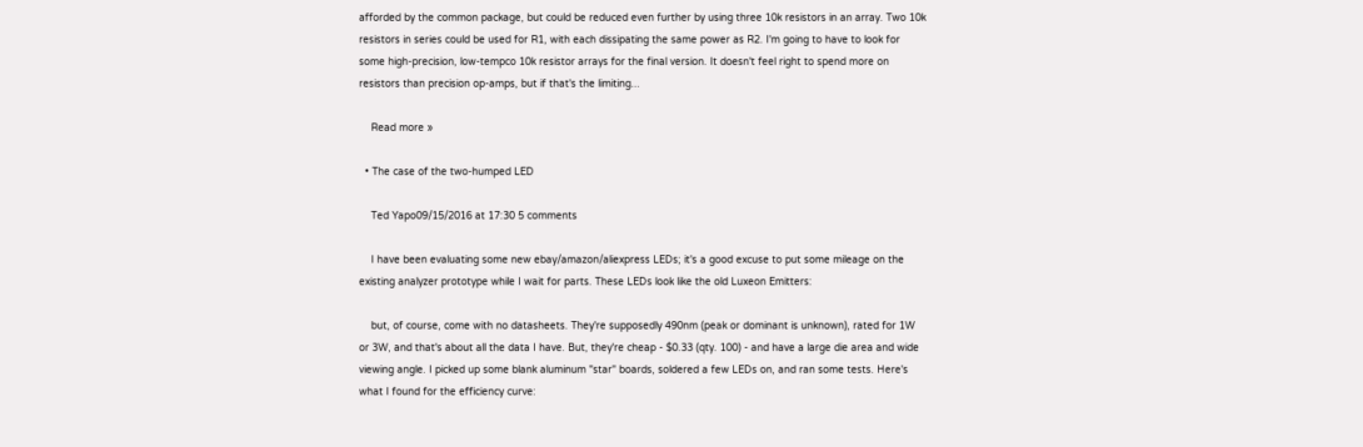afforded by the common package, but could be reduced even further by using three 10k resistors in an array. Two 10k resistors in series could be used for R1, with each dissipating the same power as R2. I'm going to have to look for some high-precision, low-tempco 10k resistor arrays for the final version. It doesn't feel right to spend more on resistors than precision op-amps, but if that's the limiting...

    Read more »

  • The case of the two-humped LED

    Ted Yapo09/15/2016 at 17:30 5 comments

    I have been evaluating some new ebay/amazon/aliexpress LEDs; it's a good excuse to put some mileage on the existing analyzer prototype while I wait for parts. These LEDs look like the old Luxeon Emitters:

    but, of course, come with no datasheets. They're supposedly 490nm (peak or dominant is unknown), rated for 1W or 3W, and that's about all the data I have. But, they're cheap - $0.33 (qty. 100) - and have a large die area and wide viewing angle. I picked up some blank aluminum "star" boards, soldered a few LEDs on, and ran some tests. Here's what I found for the efficiency curve: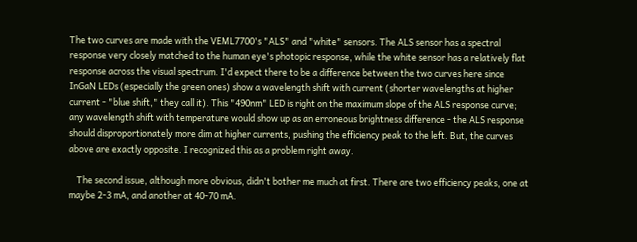The two curves are made with the VEML7700's "ALS" and "white" sensors. The ALS sensor has a spectral response very closely matched to the human eye's photopic response, while the white sensor has a relatively flat response across the visual spectrum. I'd expect there to be a difference between the two curves here since InGaN LEDs (especially the green ones) show a wavelength shift with current (shorter wavelengths at higher current - "blue shift," they call it). This "490nm" LED is right on the maximum slope of the ALS response curve; any wavelength shift with temperature would show up as an erroneous brightness difference - the ALS response should disproportionately more dim at higher currents, pushing the efficiency peak to the left. But, the curves above are exactly opposite. I recognized this as a problem right away.

    The second issue, although more obvious, didn't bother me much at first. There are two efficiency peaks, one at maybe 2-3 mA, and another at 40-70 mA.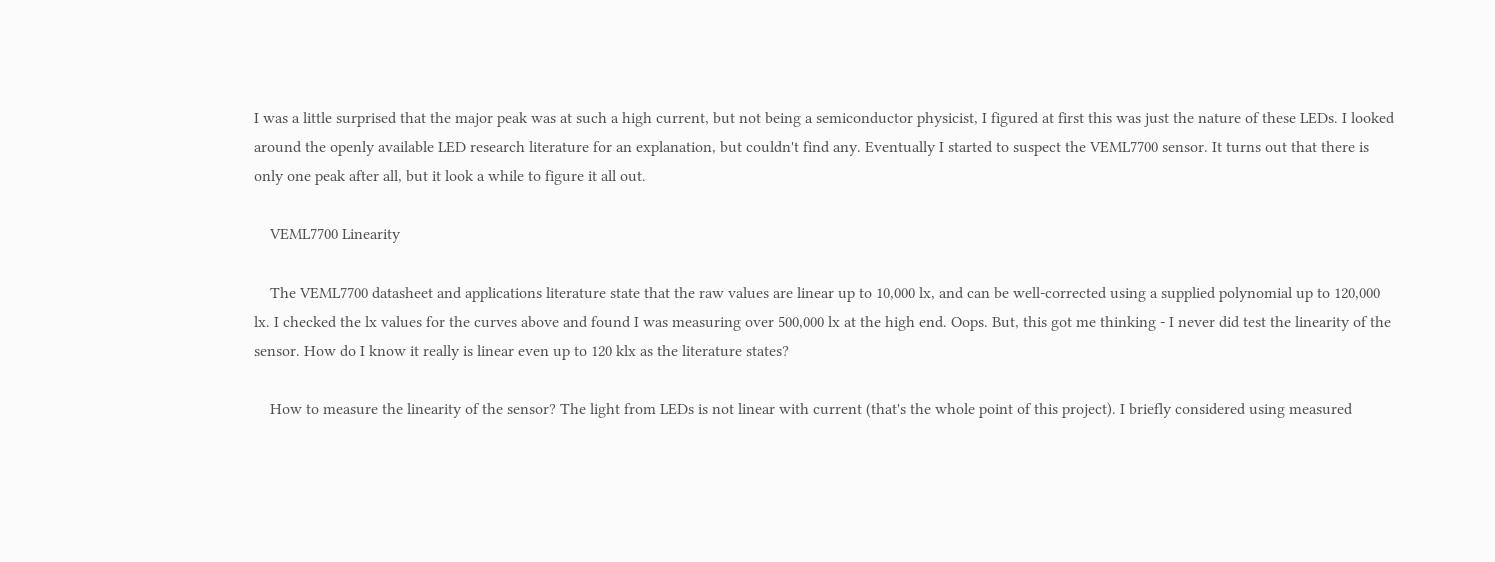I was a little surprised that the major peak was at such a high current, but not being a semiconductor physicist, I figured at first this was just the nature of these LEDs. I looked around the openly available LED research literature for an explanation, but couldn't find any. Eventually I started to suspect the VEML7700 sensor. It turns out that there is only one peak after all, but it look a while to figure it all out.

    VEML7700 Linearity

    The VEML7700 datasheet and applications literature state that the raw values are linear up to 10,000 lx, and can be well-corrected using a supplied polynomial up to 120,000 lx. I checked the lx values for the curves above and found I was measuring over 500,000 lx at the high end. Oops. But, this got me thinking - I never did test the linearity of the sensor. How do I know it really is linear even up to 120 klx as the literature states?

    How to measure the linearity of the sensor? The light from LEDs is not linear with current (that's the whole point of this project). I briefly considered using measured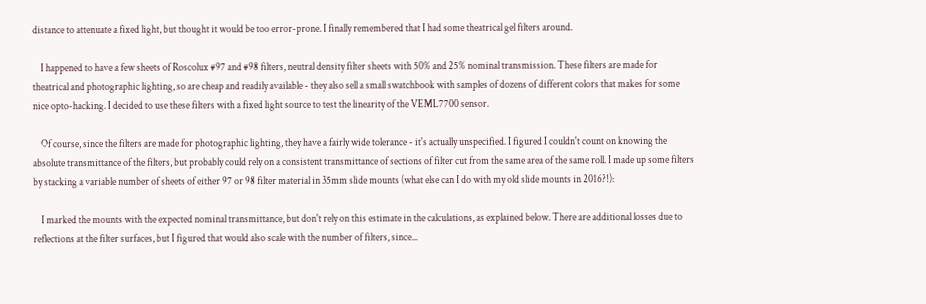distance to attenuate a fixed light, but thought it would be too error-prone. I finally remembered that I had some theatrical gel filters around.

    I happened to have a few sheets of Roscolux #97 and #98 filters, neutral density filter sheets with 50% and 25% nominal transmission. These filters are made for theatrical and photographic lighting, so are cheap and readily available - they also sell a small swatchbook with samples of dozens of different colors that makes for some nice opto-hacking. I decided to use these filters with a fixed light source to test the linearity of the VEML7700 sensor.

    Of course, since the filters are made for photographic lighting, they have a fairly wide tolerance - it's actually unspecified. I figured I couldn't count on knowing the absolute transmittance of the filters, but probably could rely on a consistent transmittance of sections of filter cut from the same area of the same roll. I made up some filters by stacking a variable number of sheets of either 97 or 98 filter material in 35mm slide mounts (what else can I do with my old slide mounts in 2016?!):

    I marked the mounts with the expected nominal transmittance, but don't rely on this estimate in the calculations, as explained below. There are additional losses due to reflections at the filter surfaces, but I figured that would also scale with the number of filters, since...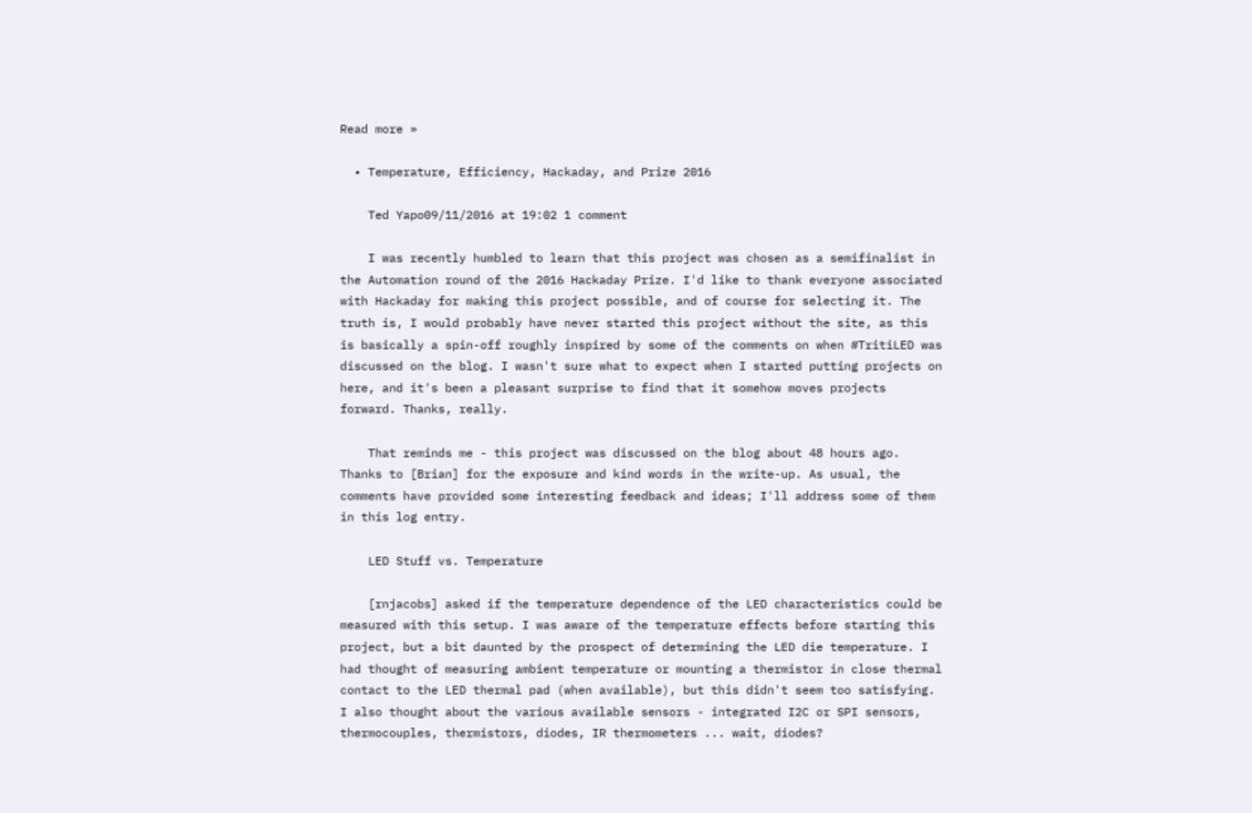Read more »

  • Temperature, Efficiency, Hackaday, and Prize 2016

    Ted Yapo09/11/2016 at 19:02 1 comment

    I was recently humbled to learn that this project was chosen as a semifinalist in the Automation round of the 2016 Hackaday Prize. I'd like to thank everyone associated with Hackaday for making this project possible, and of course for selecting it. The truth is, I would probably have never started this project without the site, as this is basically a spin-off roughly inspired by some of the comments on when #TritiLED was discussed on the blog. I wasn't sure what to expect when I started putting projects on here, and it's been a pleasant surprise to find that it somehow moves projects forward. Thanks, really.

    That reminds me - this project was discussed on the blog about 48 hours ago. Thanks to [Brian] for the exposure and kind words in the write-up. As usual, the comments have provided some interesting feedback and ideas; I'll address some of them in this log entry.

    LED Stuff vs. Temperature

    [rnjacobs] asked if the temperature dependence of the LED characteristics could be measured with this setup. I was aware of the temperature effects before starting this project, but a bit daunted by the prospect of determining the LED die temperature. I had thought of measuring ambient temperature or mounting a thermistor in close thermal contact to the LED thermal pad (when available), but this didn't seem too satisfying. I also thought about the various available sensors - integrated I2C or SPI sensors, thermocouples, thermistors, diodes, IR thermometers ... wait, diodes?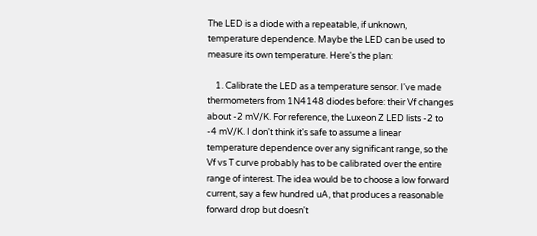The LED is a diode with a repeatable, if unknown, temperature dependence. Maybe the LED can be used to measure its own temperature. Here's the plan:

    1. Calibrate the LED as a temperature sensor. I've made thermometers from 1N4148 diodes before: their Vf changes about -2 mV/K. For reference, the Luxeon Z LED lists -2 to -4 mV/K. I don't think it's safe to assume a linear temperature dependence over any significant range, so the Vf vs T curve probably has to be calibrated over the entire range of interest. The idea would be to choose a low forward current, say a few hundred uA, that produces a reasonable forward drop but doesn't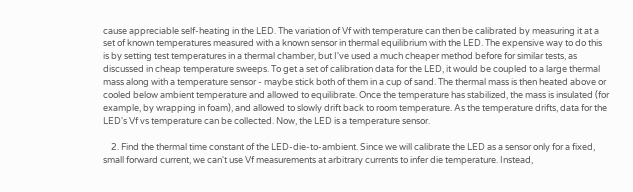cause appreciable self-heating in the LED. The variation of Vf with temperature can then be calibrated by measuring it at a set of known temperatures measured with a known sensor in thermal equilibrium with the LED. The expensive way to do this is by setting test temperatures in a thermal chamber, but I've used a much cheaper method before for similar tests, as discussed in cheap temperature sweeps. To get a set of calibration data for the LED, it would be coupled to a large thermal mass along with a temperature sensor - maybe stick both of them in a cup of sand. The thermal mass is then heated above or cooled below ambient temperature and allowed to equilibrate. Once the temperature has stabilized, the mass is insulated (for example, by wrapping in foam), and allowed to slowly drift back to room temperature. As the temperature drifts, data for the LED's Vf vs temperature can be collected. Now, the LED is a temperature sensor.

    2. Find the thermal time constant of the LED-die-to-ambient. Since we will calibrate the LED as a sensor only for a fixed, small forward current, we can't use Vf measurements at arbitrary currents to infer die temperature. Instead,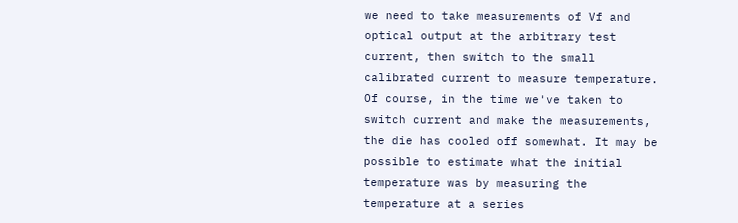we need to take measurements of Vf and optical output at the arbitrary test current, then switch to the small calibrated current to measure temperature. Of course, in the time we've taken to switch current and make the measurements, the die has cooled off somewhat. It may be possible to estimate what the initial temperature was by measuring the temperature at a series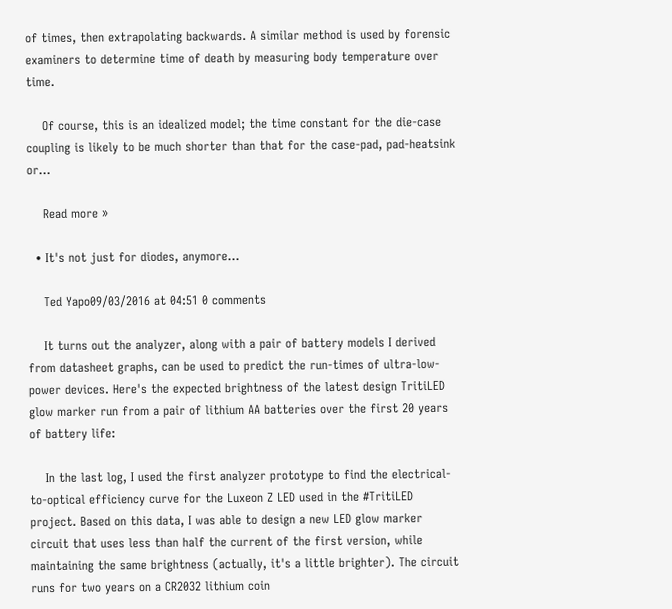of times, then extrapolating backwards. A similar method is used by forensic examiners to determine time of death by measuring body temperature over time.

    Of course, this is an idealized model; the time constant for the die-case coupling is likely to be much shorter than that for the case-pad, pad-heatsink or...

    Read more »

  • It's not just for diodes, anymore...

    Ted Yapo09/03/2016 at 04:51 0 comments

    It turns out the analyzer, along with a pair of battery models I derived from datasheet graphs, can be used to predict the run-times of ultra-low-power devices. Here's the expected brightness of the latest design TritiLED glow marker run from a pair of lithium AA batteries over the first 20 years of battery life:

    In the last log, I used the first analyzer prototype to find the electrical-to-optical efficiency curve for the Luxeon Z LED used in the #TritiLED project. Based on this data, I was able to design a new LED glow marker circuit that uses less than half the current of the first version, while maintaining the same brightness (actually, it's a little brighter). The circuit runs for two years on a CR2032 lithium coin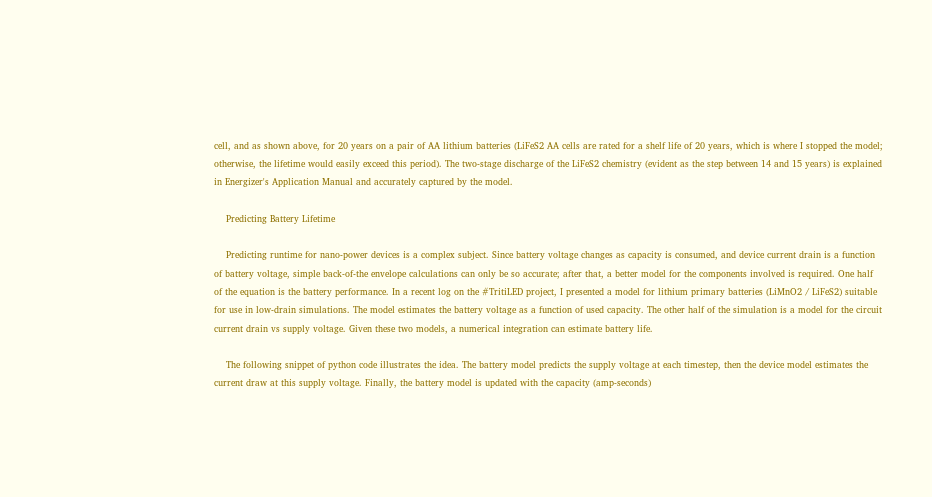cell, and as shown above, for 20 years on a pair of AA lithium batteries (LiFeS2 AA cells are rated for a shelf life of 20 years, which is where I stopped the model; otherwise, the lifetime would easily exceed this period). The two-stage discharge of the LiFeS2 chemistry (evident as the step between 14 and 15 years) is explained in Energizer's Application Manual and accurately captured by the model.

    Predicting Battery Lifetime

    Predicting runtime for nano-power devices is a complex subject. Since battery voltage changes as capacity is consumed, and device current drain is a function of battery voltage, simple back-of-the envelope calculations can only be so accurate; after that, a better model for the components involved is required. One half of the equation is the battery performance. In a recent log on the #TritiLED project, I presented a model for lithium primary batteries (LiMnO2 / LiFeS2) suitable for use in low-drain simulations. The model estimates the battery voltage as a function of used capacity. The other half of the simulation is a model for the circuit current drain vs supply voltage. Given these two models, a numerical integration can estimate battery life.

    The following snippet of python code illustrates the idea. The battery model predicts the supply voltage at each timestep, then the device model estimates the current draw at this supply voltage. Finally, the battery model is updated with the capacity (amp-seconds)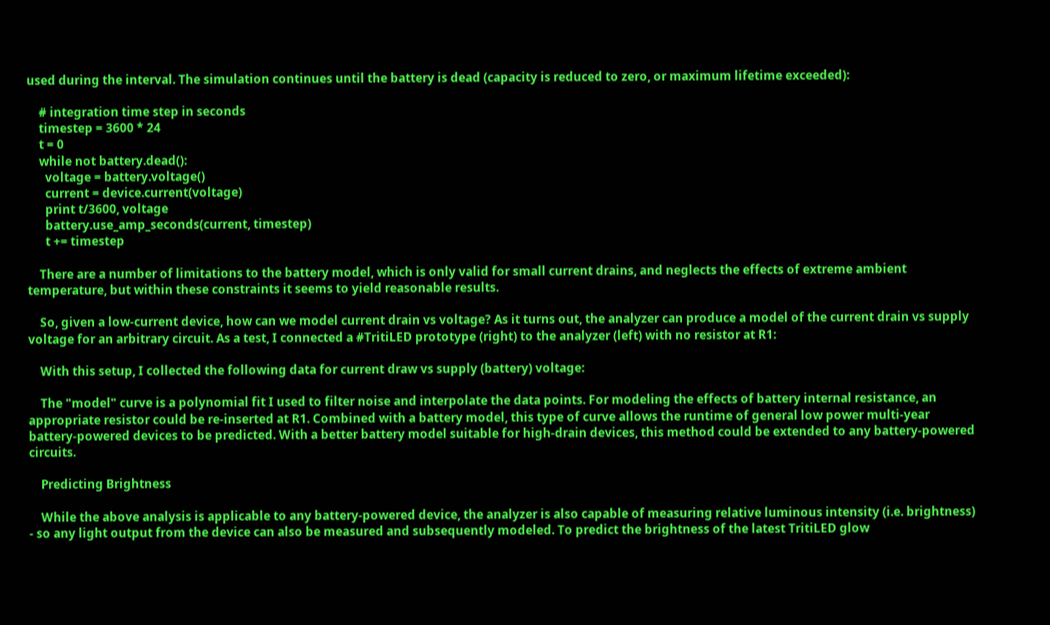used during the interval. The simulation continues until the battery is dead (capacity is reduced to zero, or maximum lifetime exceeded):

    # integration time step in seconds
    timestep = 3600 * 24
    t = 0
    while not battery.dead():
      voltage = battery.voltage()
      current = device.current(voltage)
      print t/3600, voltage
      battery.use_amp_seconds(current, timestep)
      t += timestep

    There are a number of limitations to the battery model, which is only valid for small current drains, and neglects the effects of extreme ambient temperature, but within these constraints it seems to yield reasonable results.

    So, given a low-current device, how can we model current drain vs voltage? As it turns out, the analyzer can produce a model of the current drain vs supply voltage for an arbitrary circuit. As a test, I connected a #TritiLED prototype (right) to the analyzer (left) with no resistor at R1:

    With this setup, I collected the following data for current draw vs supply (battery) voltage:

    The "model" curve is a polynomial fit I used to filter noise and interpolate the data points. For modeling the effects of battery internal resistance, an appropriate resistor could be re-inserted at R1. Combined with a battery model, this type of curve allows the runtime of general low power multi-year battery-powered devices to be predicted. With a better battery model suitable for high-drain devices, this method could be extended to any battery-powered circuits.

    Predicting Brightness

    While the above analysis is applicable to any battery-powered device, the analyzer is also capable of measuring relative luminous intensity (i.e. brightness) - so any light output from the device can also be measured and subsequently modeled. To predict the brightness of the latest TritiLED glow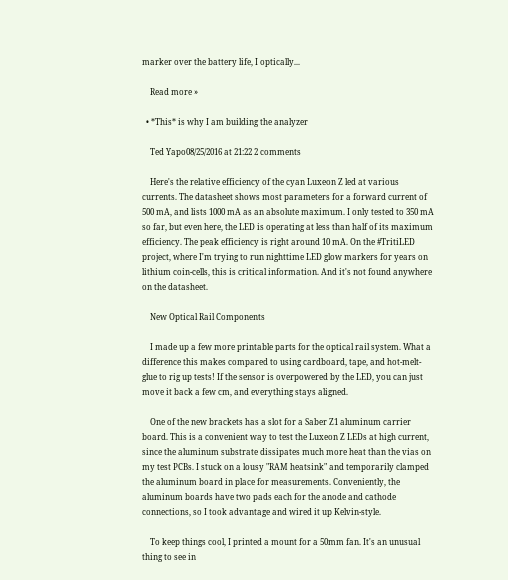marker over the battery life, I optically...

    Read more »

  • *This* is why I am building the analyzer

    Ted Yapo08/25/2016 at 21:22 2 comments

    Here's the relative efficiency of the cyan Luxeon Z led at various currents. The datasheet shows most parameters for a forward current of 500 mA, and lists 1000 mA as an absolute maximum. I only tested to 350 mA so far, but even here, the LED is operating at less than half of its maximum efficiency. The peak efficiency is right around 10 mA. On the #TritiLED project, where I'm trying to run nighttime LED glow markers for years on lithium coin-cells, this is critical information. And it's not found anywhere on the datasheet.

    New Optical Rail Components

    I made up a few more printable parts for the optical rail system. What a difference this makes compared to using cardboard, tape, and hot-melt-glue to rig up tests! If the sensor is overpowered by the LED, you can just move it back a few cm, and everything stays aligned.

    One of the new brackets has a slot for a Saber Z1 aluminum carrier board. This is a convenient way to test the Luxeon Z LEDs at high current, since the aluminum substrate dissipates much more heat than the vias on my test PCBs. I stuck on a lousy "RAM heatsink" and temporarily clamped the aluminum board in place for measurements. Conveniently, the aluminum boards have two pads each for the anode and cathode connections, so I took advantage and wired it up Kelvin-style.

    To keep things cool, I printed a mount for a 50mm fan. It's an unusual thing to see in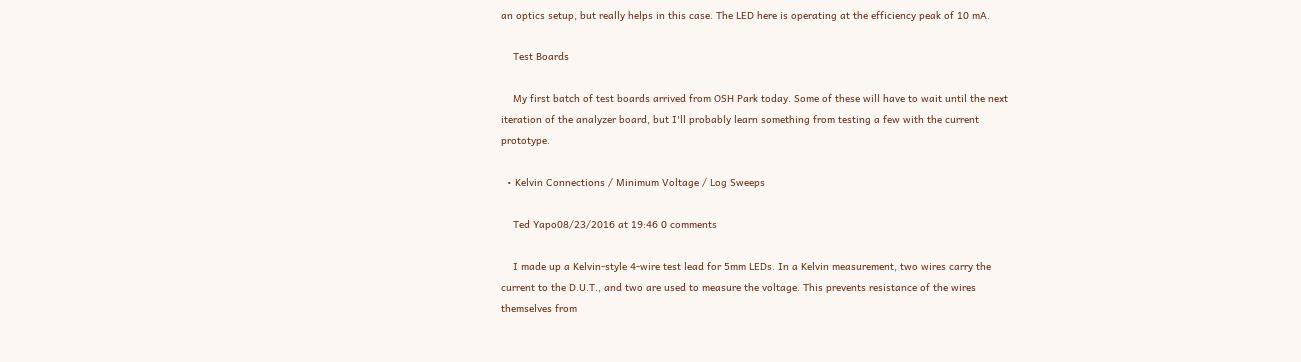an optics setup, but really helps in this case. The LED here is operating at the efficiency peak of 10 mA.

    Test Boards

    My first batch of test boards arrived from OSH Park today. Some of these will have to wait until the next iteration of the analyzer board, but I'll probably learn something from testing a few with the current prototype.

  • Kelvin Connections / Minimum Voltage / Log Sweeps

    Ted Yapo08/23/2016 at 19:46 0 comments

    I made up a Kelvin-style 4-wire test lead for 5mm LEDs. In a Kelvin measurement, two wires carry the current to the D.U.T., and two are used to measure the voltage. This prevents resistance of the wires themselves from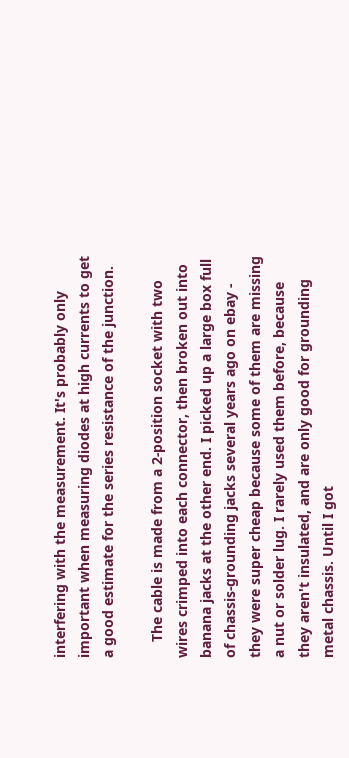interfering with the measurement. It's probably only important when measuring diodes at high currents to get a good estimate for the series resistance of the junction.

    The cable is made from a 2-position socket with two wires crimped into each connector, then broken out into banana jacks at the other end. I picked up a large box full of chassis-grounding jacks several years ago on ebay - they were super cheap because some of them are missing a nut or solder lug. I rarely used them before, because they aren't insulated, and are only good for grounding metal chassis. Until I got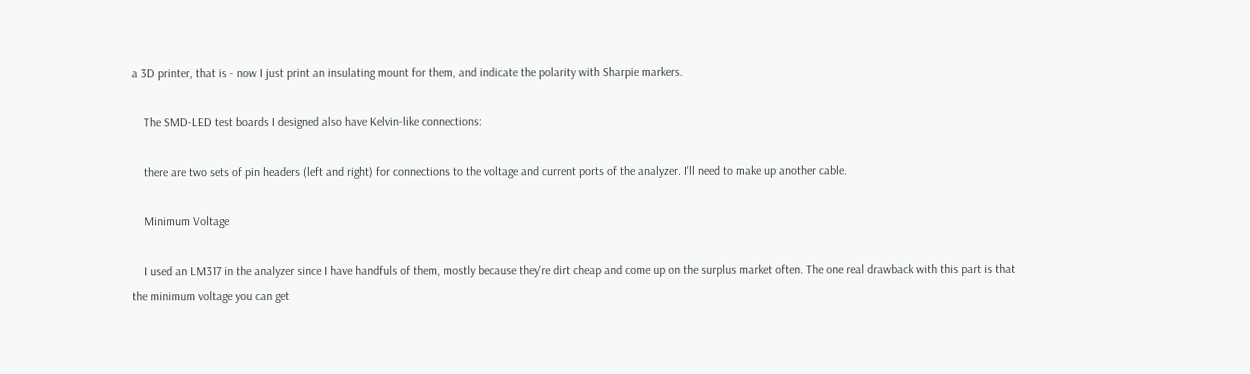a 3D printer, that is - now I just print an insulating mount for them, and indicate the polarity with Sharpie markers.

    The SMD-LED test boards I designed also have Kelvin-like connections:

    there are two sets of pin headers (left and right) for connections to the voltage and current ports of the analyzer. I'll need to make up another cable.

    Minimum Voltage

    I used an LM317 in the analyzer since I have handfuls of them, mostly because they're dirt cheap and come up on the surplus market often. The one real drawback with this part is that the minimum voltage you can get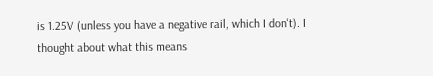is 1.25V (unless you have a negative rail, which I don't). I thought about what this means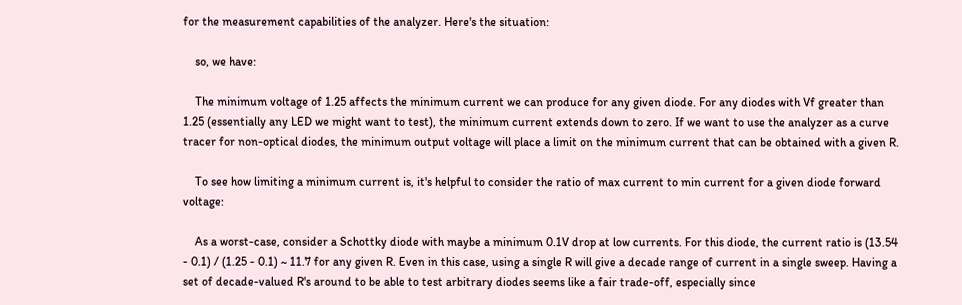for the measurement capabilities of the analyzer. Here's the situation:

    so, we have:

    The minimum voltage of 1.25 affects the minimum current we can produce for any given diode. For any diodes with Vf greater than 1.25 (essentially any LED we might want to test), the minimum current extends down to zero. If we want to use the analyzer as a curve tracer for non-optical diodes, the minimum output voltage will place a limit on the minimum current that can be obtained with a given R.

    To see how limiting a minimum current is, it's helpful to consider the ratio of max current to min current for a given diode forward voltage:

    As a worst-case, consider a Schottky diode with maybe a minimum 0.1V drop at low currents. For this diode, the current ratio is (13.54 - 0.1) / (1.25 - 0.1) ~ 11.7 for any given R. Even in this case, using a single R will give a decade range of current in a single sweep. Having a set of decade-valued R's around to be able to test arbitrary diodes seems like a fair trade-off, especially since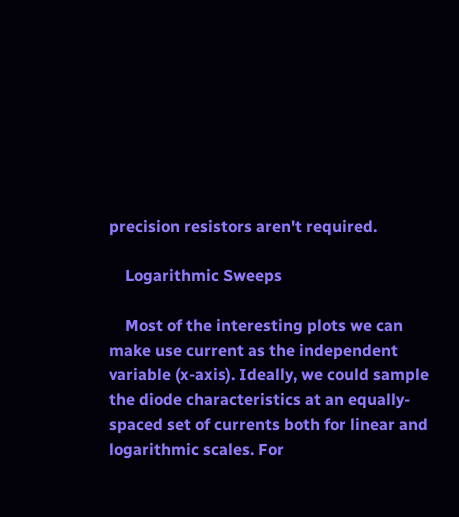precision resistors aren't required.

    Logarithmic Sweeps

    Most of the interesting plots we can make use current as the independent variable (x-axis). Ideally, we could sample the diode characteristics at an equally-spaced set of currents both for linear and logarithmic scales. For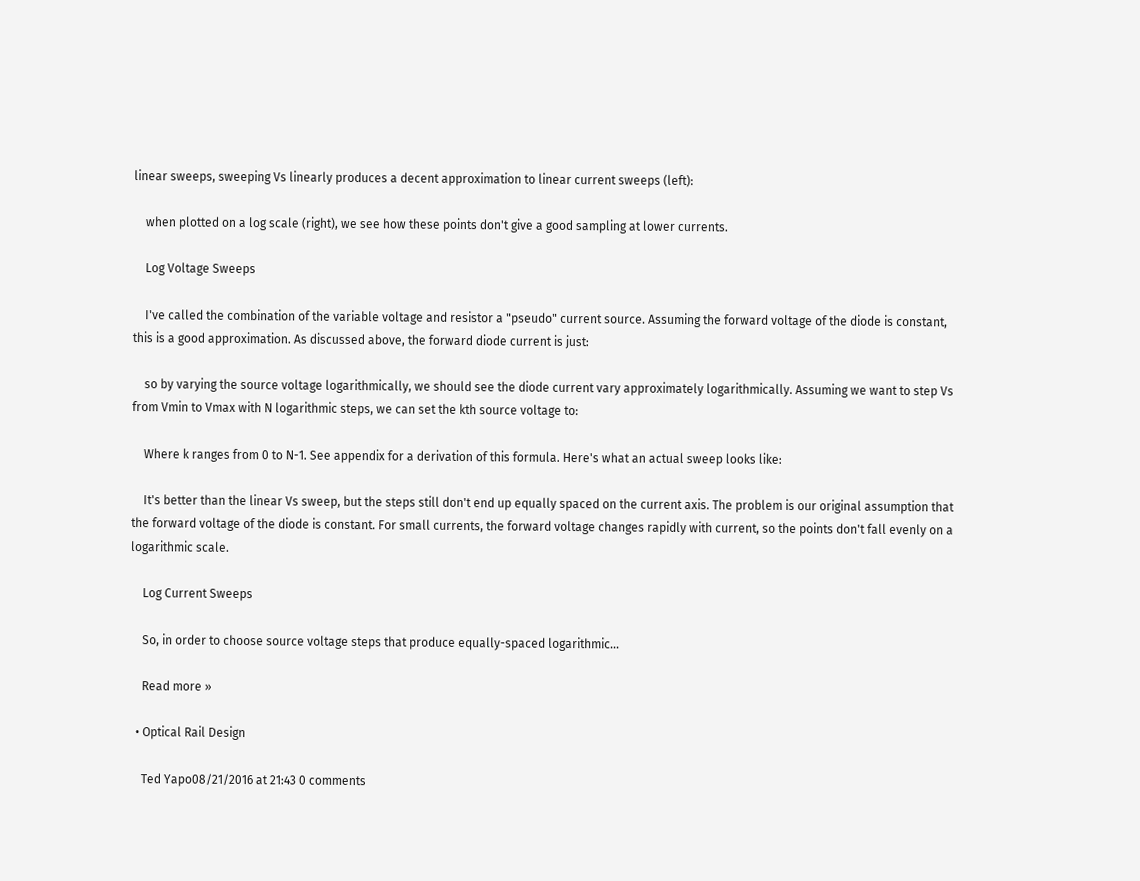linear sweeps, sweeping Vs linearly produces a decent approximation to linear current sweeps (left):

    when plotted on a log scale (right), we see how these points don't give a good sampling at lower currents.

    Log Voltage Sweeps

    I've called the combination of the variable voltage and resistor a "pseudo" current source. Assuming the forward voltage of the diode is constant, this is a good approximation. As discussed above, the forward diode current is just:

    so by varying the source voltage logarithmically, we should see the diode current vary approximately logarithmically. Assuming we want to step Vs from Vmin to Vmax with N logarithmic steps, we can set the kth source voltage to:

    Where k ranges from 0 to N-1. See appendix for a derivation of this formula. Here's what an actual sweep looks like:

    It's better than the linear Vs sweep, but the steps still don't end up equally spaced on the current axis. The problem is our original assumption that the forward voltage of the diode is constant. For small currents, the forward voltage changes rapidly with current, so the points don't fall evenly on a logarithmic scale.

    Log Current Sweeps

    So, in order to choose source voltage steps that produce equally-spaced logarithmic...

    Read more »

  • Optical Rail Design

    Ted Yapo08/21/2016 at 21:43 0 comments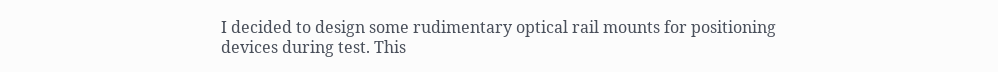I decided to design some rudimentary optical rail mounts for positioning devices during test. This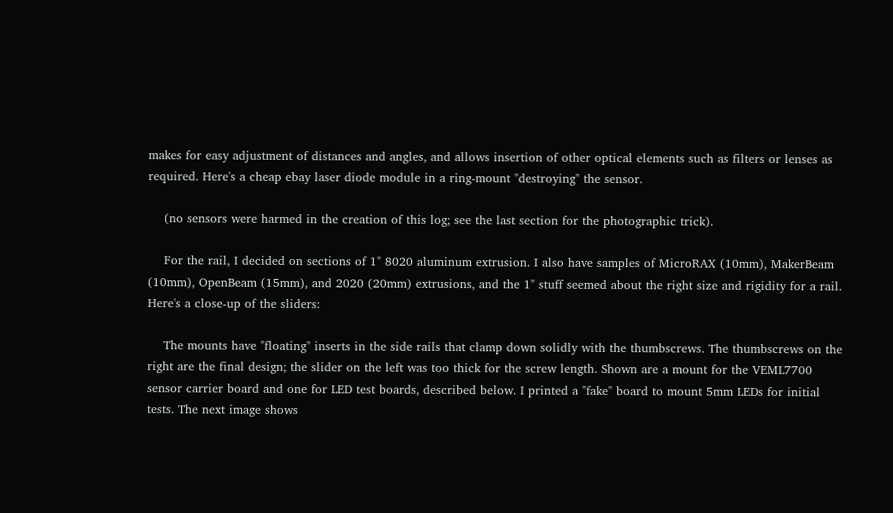makes for easy adjustment of distances and angles, and allows insertion of other optical elements such as filters or lenses as required. Here's a cheap ebay laser diode module in a ring-mount "destroying" the sensor.

    (no sensors were harmed in the creation of this log; see the last section for the photographic trick).

    For the rail, I decided on sections of 1" 8020 aluminum extrusion. I also have samples of MicroRAX (10mm), MakerBeam (10mm), OpenBeam (15mm), and 2020 (20mm) extrusions, and the 1" stuff seemed about the right size and rigidity for a rail. Here's a close-up of the sliders:

    The mounts have "floating" inserts in the side rails that clamp down solidly with the thumbscrews. The thumbscrews on the right are the final design; the slider on the left was too thick for the screw length. Shown are a mount for the VEML7700 sensor carrier board and one for LED test boards, described below. I printed a "fake" board to mount 5mm LEDs for initial tests. The next image shows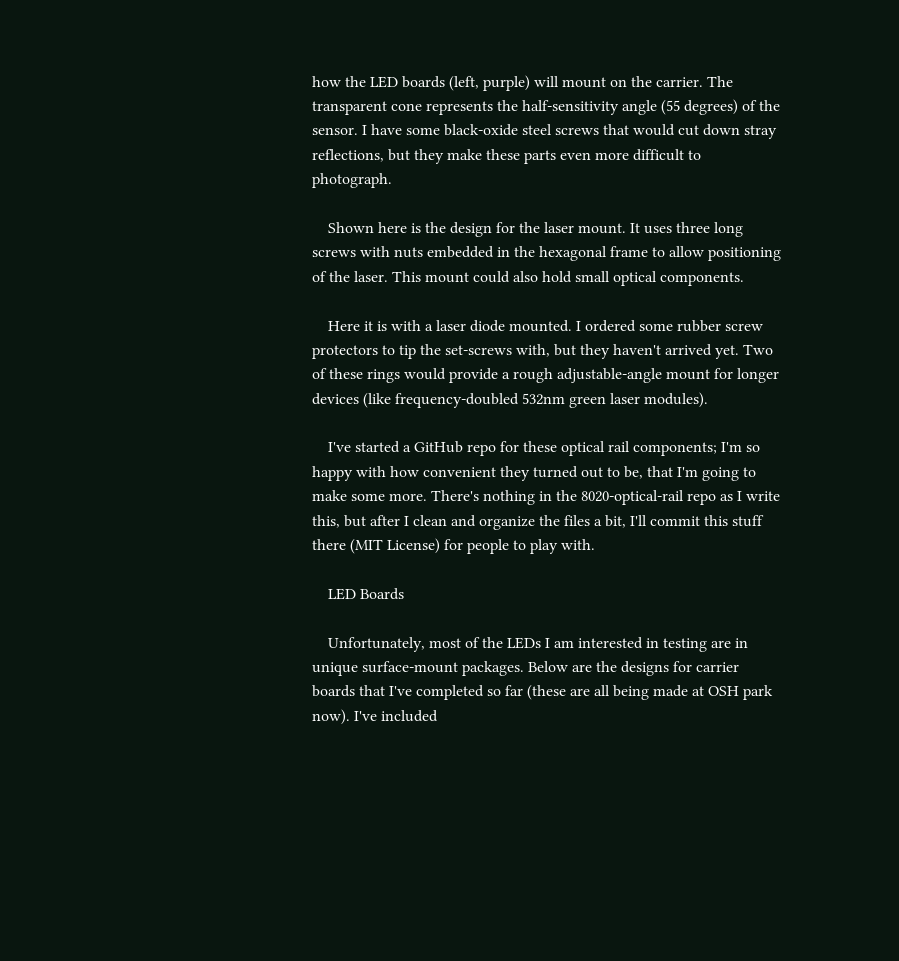how the LED boards (left, purple) will mount on the carrier. The transparent cone represents the half-sensitivity angle (55 degrees) of the sensor. I have some black-oxide steel screws that would cut down stray reflections, but they make these parts even more difficult to photograph.

    Shown here is the design for the laser mount. It uses three long screws with nuts embedded in the hexagonal frame to allow positioning of the laser. This mount could also hold small optical components.

    Here it is with a laser diode mounted. I ordered some rubber screw protectors to tip the set-screws with, but they haven't arrived yet. Two of these rings would provide a rough adjustable-angle mount for longer devices (like frequency-doubled 532nm green laser modules).

    I've started a GitHub repo for these optical rail components; I'm so happy with how convenient they turned out to be, that I'm going to make some more. There's nothing in the 8020-optical-rail repo as I write this, but after I clean and organize the files a bit, I'll commit this stuff there (MIT License) for people to play with.

    LED Boards

    Unfortunately, most of the LEDs I am interested in testing are in unique surface-mount packages. Below are the designs for carrier boards that I've completed so far (these are all being made at OSH park now). I've included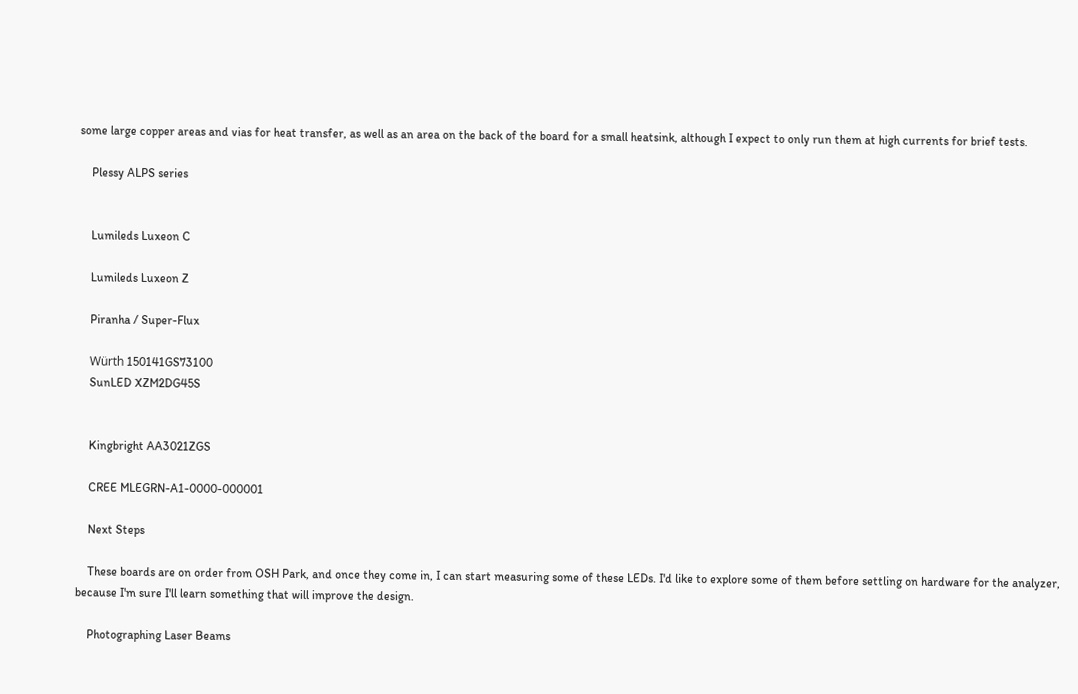some large copper areas and vias for heat transfer, as well as an area on the back of the board for a small heatsink, although I expect to only run them at high currents for brief tests.

    Plessy ALPS series


    Lumileds Luxeon C

    Lumileds Luxeon Z

    Piranha / Super-Flux

    Würth 150141GS73100
    SunLED XZM2DG45S


    Kingbright AA3021ZGS

    CREE MLEGRN-A1-0000-000001

    Next Steps

    These boards are on order from OSH Park, and once they come in, I can start measuring some of these LEDs. I'd like to explore some of them before settling on hardware for the analyzer, because I'm sure I'll learn something that will improve the design.

    Photographing Laser Beams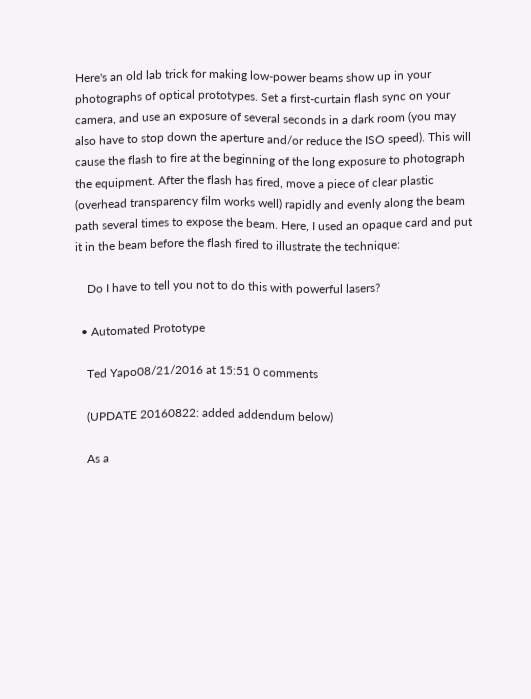Here's an old lab trick for making low-power beams show up in your photographs of optical prototypes. Set a first-curtain flash sync on your camera, and use an exposure of several seconds in a dark room (you may also have to stop down the aperture and/or reduce the ISO speed). This will cause the flash to fire at the beginning of the long exposure to photograph the equipment. After the flash has fired, move a piece of clear plastic (overhead transparency film works well) rapidly and evenly along the beam path several times to expose the beam. Here, I used an opaque card and put it in the beam before the flash fired to illustrate the technique:

    Do I have to tell you not to do this with powerful lasers?

  • Automated Prototype

    Ted Yapo08/21/2016 at 15:51 0 comments

    (UPDATE 20160822: added addendum below)

    As a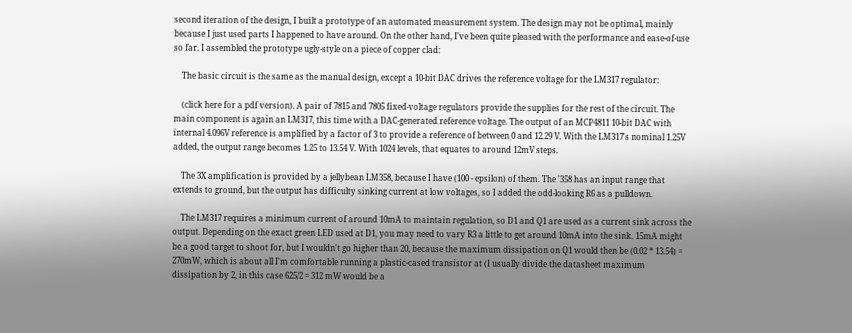second iteration of the design, I built a prototype of an automated measurement system. The design may not be optimal, mainly because I just used parts I happened to have around. On the other hand, I've been quite pleased with the performance and ease-of-use so far. I assembled the prototype ugly-style on a piece of copper clad:

    The basic circuit is the same as the manual design, except a 10-bit DAC drives the reference voltage for the LM317 regulator:

    (click here for a pdf version). A pair of 7815 and 7805 fixed-voltage regulators provide the supplies for the rest of the circuit. The main component is again an LM317, this time with a DAC-generated reference voltage. The output of an MCP4811 10-bit DAC with internal 4.096V reference is amplified by a factor of 3 to provide a reference of between 0 and 12.29 V. With the LM317's nominal 1.25V added, the output range becomes 1.25 to 13.54 V. With 1024 levels, that equates to around 12mV steps.

    The 3X amplification is provided by a jellybean LM358, because I have (100 - epsilon) of them. The '358 has an input range that extends to ground, but the output has difficulty sinking current at low voltages, so I added the odd-looking R6 as a pulldown.

    The LM317 requires a minimum current of around 10mA to maintain regulation, so D1 and Q1 are used as a current sink across the output. Depending on the exact green LED used at D1, you may need to vary R3 a little to get around 10mA into the sink. 15mA might be a good target to shoot for, but I wouldn't go higher than 20, because the maximum dissipation on Q1 would then be (0.02 * 13.54) = 270mW, which is about all I'm comfortable running a plastic-cased transistor at (I usually divide the datasheet maximum dissipation by 2, in this case 625/2 = 312 mW would be a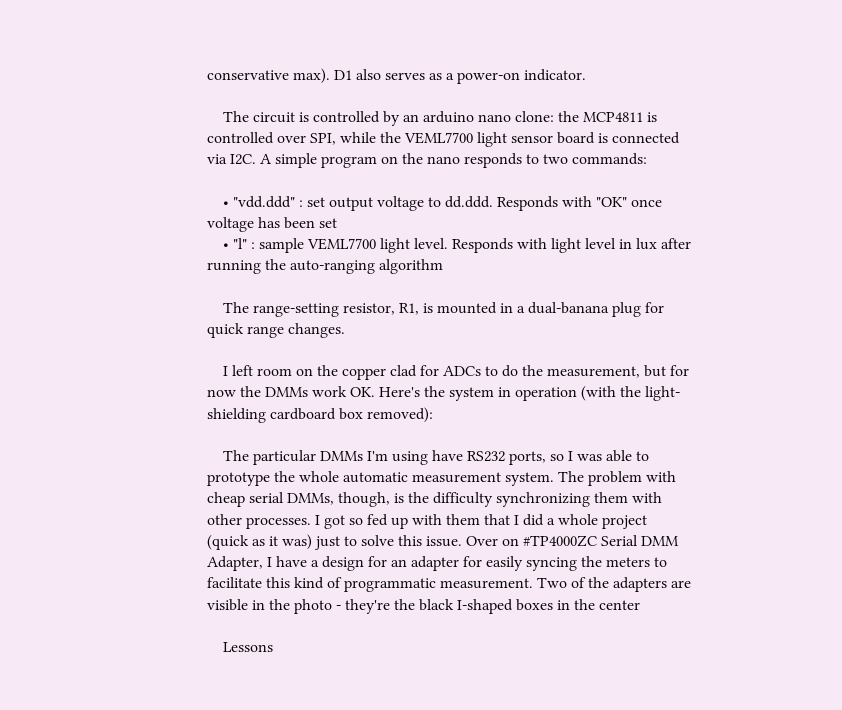conservative max). D1 also serves as a power-on indicator.

    The circuit is controlled by an arduino nano clone: the MCP4811 is controlled over SPI, while the VEML7700 light sensor board is connected via I2C. A simple program on the nano responds to two commands:

    • "vdd.ddd" : set output voltage to dd.ddd. Responds with "OK" once voltage has been set
    • "l" : sample VEML7700 light level. Responds with light level in lux after running the auto-ranging algorithm

    The range-setting resistor, R1, is mounted in a dual-banana plug for quick range changes.

    I left room on the copper clad for ADCs to do the measurement, but for now the DMMs work OK. Here's the system in operation (with the light-shielding cardboard box removed):

    The particular DMMs I'm using have RS232 ports, so I was able to prototype the whole automatic measurement system. The problem with cheap serial DMMs, though, is the difficulty synchronizing them with other processes. I got so fed up with them that I did a whole project (quick as it was) just to solve this issue. Over on #TP4000ZC Serial DMM Adapter, I have a design for an adapter for easily syncing the meters to facilitate this kind of programmatic measurement. Two of the adapters are visible in the photo - they're the black I-shaped boxes in the center

    Lessons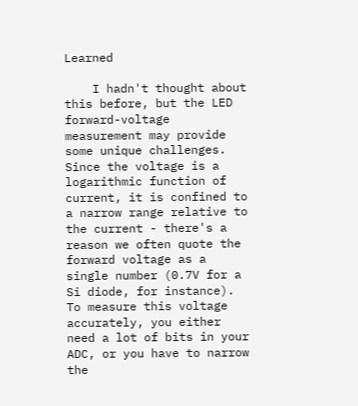Learned

    I hadn't thought about this before, but the LED forward-voltage measurement may provide some unique challenges. Since the voltage is a logarithmic function of current, it is confined to a narrow range relative to the current - there's a reason we often quote the forward voltage as a single number (0.7V for a Si diode, for instance). To measure this voltage accurately, you either need a lot of bits in your ADC, or you have to narrow the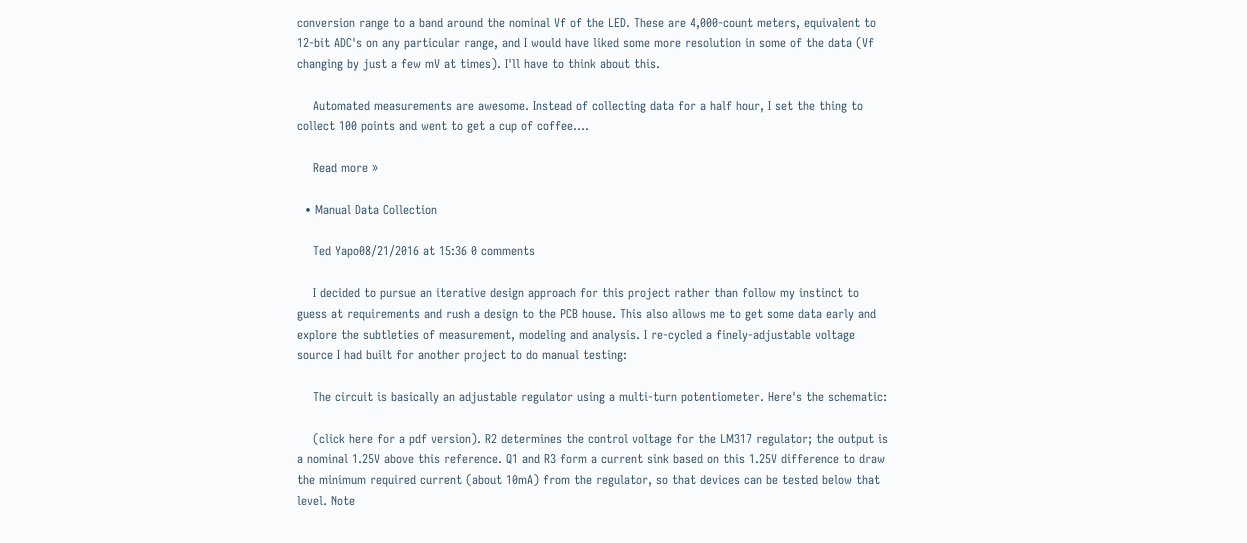conversion range to a band around the nominal Vf of the LED. These are 4,000-count meters, equivalent to 12-bit ADC's on any particular range, and I would have liked some more resolution in some of the data (Vf changing by just a few mV at times). I'll have to think about this.

    Automated measurements are awesome. Instead of collecting data for a half hour, I set the thing to collect 100 points and went to get a cup of coffee....

    Read more »

  • Manual Data Collection

    Ted Yapo08/21/2016 at 15:36 0 comments

    I decided to pursue an iterative design approach for this project rather than follow my instinct to guess at requirements and rush a design to the PCB house. This also allows me to get some data early and explore the subtleties of measurement, modeling and analysis. I re-cycled a finely-adjustable voltage source I had built for another project to do manual testing:

    The circuit is basically an adjustable regulator using a multi-turn potentiometer. Here's the schematic:

    (click here for a pdf version). R2 determines the control voltage for the LM317 regulator; the output is a nominal 1.25V above this reference. Q1 and R3 form a current sink based on this 1.25V difference to draw the minimum required current (about 10mA) from the regulator, so that devices can be tested below that level. Note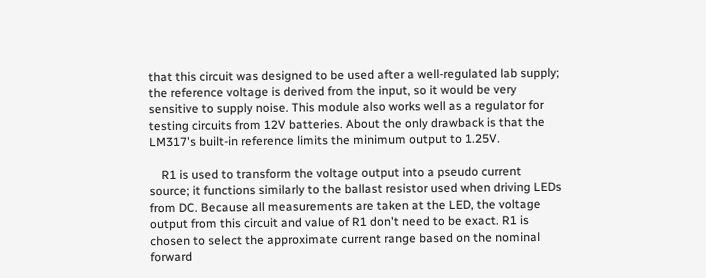that this circuit was designed to be used after a well-regulated lab supply; the reference voltage is derived from the input, so it would be very sensitive to supply noise. This module also works well as a regulator for testing circuits from 12V batteries. About the only drawback is that the LM317's built-in reference limits the minimum output to 1.25V.

    R1 is used to transform the voltage output into a pseudo current source; it functions similarly to the ballast resistor used when driving LEDs from DC. Because all measurements are taken at the LED, the voltage output from this circuit and value of R1 don't need to be exact. R1 is chosen to select the approximate current range based on the nominal forward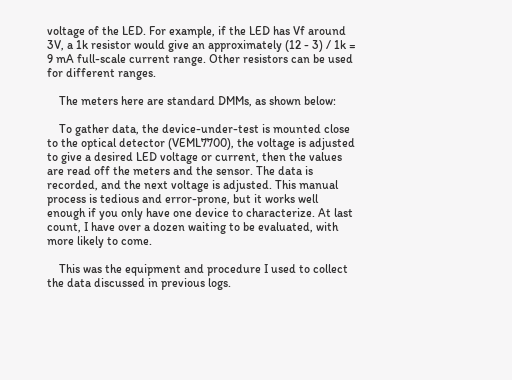voltage of the LED. For example, if the LED has Vf around 3V, a 1k resistor would give an approximately (12 - 3) / 1k = 9 mA full-scale current range. Other resistors can be used for different ranges.

    The meters here are standard DMMs, as shown below:

    To gather data, the device-under-test is mounted close to the optical detector (VEML7700), the voltage is adjusted to give a desired LED voltage or current, then the values are read off the meters and the sensor. The data is recorded, and the next voltage is adjusted. This manual process is tedious and error-prone, but it works well enough if you only have one device to characterize. At last count, I have over a dozen waiting to be evaluated, with more likely to come.

    This was the equipment and procedure I used to collect the data discussed in previous logs.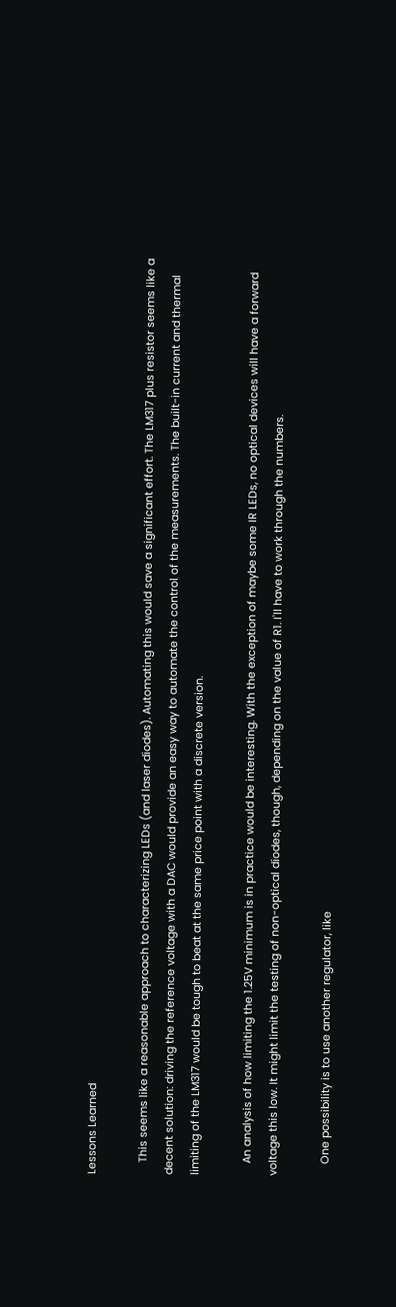Lessons Learned

    This seems like a reasonable approach to characterizing LEDs (and laser diodes). Automating this would save a significant effort. The LM317 plus resistor seems like a decent solution: driving the reference voltage with a DAC would provide an easy way to automate the control of the measurements. The built-in current and thermal limiting of the LM317 would be tough to beat at the same price point with a discrete version.

    An analysis of how limiting the 1.25V minimum is in practice would be interesting. With the exception of maybe some IR LEDs, no optical devices will have a forward voltage this low. It might limit the testing of non-optical diodes, though, depending on the value of R1. I'll have to work through the numbers.

    One possibility is to use another regulator, like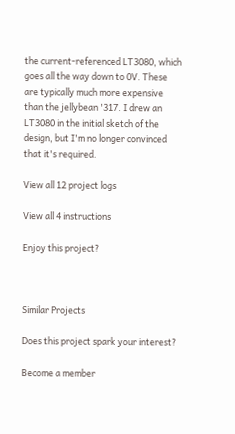the current-referenced LT3080, which goes all the way down to 0V. These are typically much more expensive than the jellybean '317. I drew an LT3080 in the initial sketch of the design, but I'm no longer convinced that it's required.

View all 12 project logs

View all 4 instructions

Enjoy this project?



Similar Projects

Does this project spark your interest?

Become a member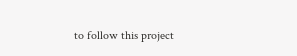to follow this project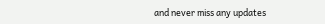and never miss any updates